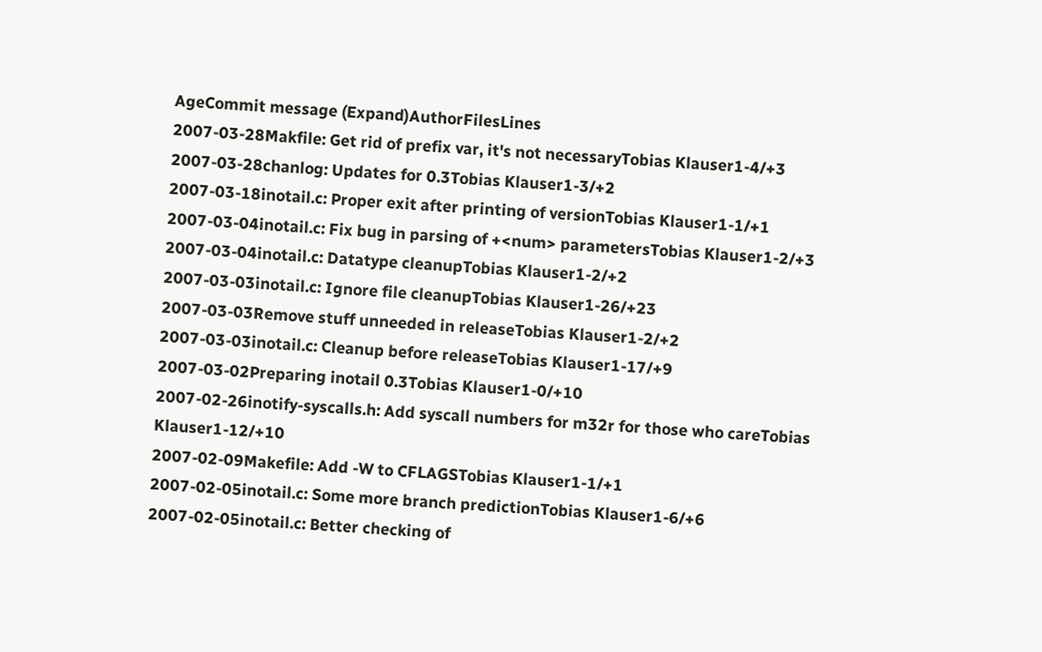AgeCommit message (Expand)AuthorFilesLines
2007-03-28Makfile: Get rid of prefix var, it's not necessaryTobias Klauser1-4/+3
2007-03-28chanlog: Updates for 0.3Tobias Klauser1-3/+2
2007-03-18inotail.c: Proper exit after printing of versionTobias Klauser1-1/+1
2007-03-04inotail.c: Fix bug in parsing of +<num> parametersTobias Klauser1-2/+3
2007-03-04inotail.c: Datatype cleanupTobias Klauser1-2/+2
2007-03-03inotail.c: Ignore file cleanupTobias Klauser1-26/+23
2007-03-03Remove stuff unneeded in releaseTobias Klauser1-2/+2
2007-03-03inotail.c: Cleanup before releaseTobias Klauser1-17/+9
2007-03-02Preparing inotail 0.3Tobias Klauser1-0/+10
2007-02-26inotify-syscalls.h: Add syscall numbers for m32r for those who careTobias Klauser1-12/+10
2007-02-09Makefile: Add -W to CFLAGSTobias Klauser1-1/+1
2007-02-05inotail.c: Some more branch predictionTobias Klauser1-6/+6
2007-02-05inotail.c: Better checking of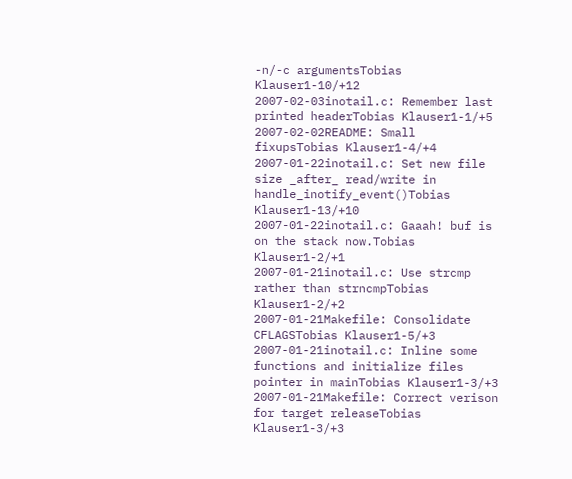-n/-c argumentsTobias Klauser1-10/+12
2007-02-03inotail.c: Remember last printed headerTobias Klauser1-1/+5
2007-02-02README: Small fixupsTobias Klauser1-4/+4
2007-01-22inotail.c: Set new file size _after_ read/write in handle_inotify_event()Tobias Klauser1-13/+10
2007-01-22inotail.c: Gaaah! buf is on the stack now.Tobias Klauser1-2/+1
2007-01-21inotail.c: Use strcmp rather than strncmpTobias Klauser1-2/+2
2007-01-21Makefile: Consolidate CFLAGSTobias Klauser1-5/+3
2007-01-21inotail.c: Inline some functions and initialize files pointer in mainTobias Klauser1-3/+3
2007-01-21Makefile: Correct verison for target releaseTobias Klauser1-3/+3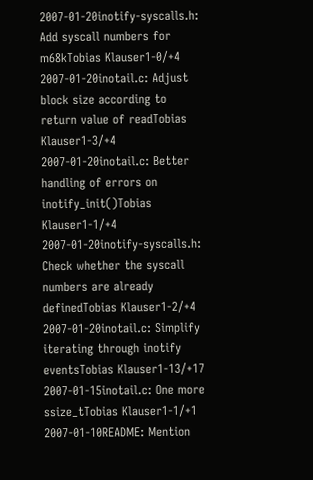2007-01-20inotify-syscalls.h: Add syscall numbers for m68kTobias Klauser1-0/+4
2007-01-20inotail.c: Adjust block size according to return value of readTobias Klauser1-3/+4
2007-01-20inotail.c: Better handling of errors on inotify_init()Tobias Klauser1-1/+4
2007-01-20inotify-syscalls.h: Check whether the syscall numbers are already definedTobias Klauser1-2/+4
2007-01-20inotail.c: Simplify iterating through inotify eventsTobias Klauser1-13/+17
2007-01-15inotail.c: One more ssize_tTobias Klauser1-1/+1
2007-01-10README: Mention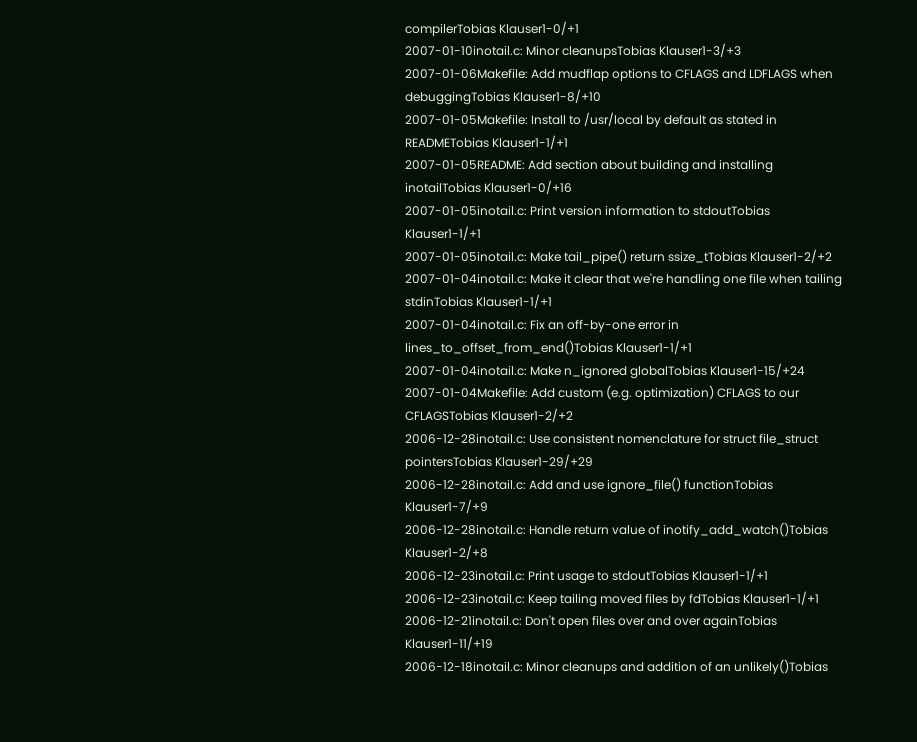compilerTobias Klauser1-0/+1
2007-01-10inotail.c: Minor cleanupsTobias Klauser1-3/+3
2007-01-06Makefile: Add mudflap options to CFLAGS and LDFLAGS when debuggingTobias Klauser1-8/+10
2007-01-05Makefile: Install to /usr/local by default as stated in READMETobias Klauser1-1/+1
2007-01-05README: Add section about building and installing inotailTobias Klauser1-0/+16
2007-01-05inotail.c: Print version information to stdoutTobias Klauser1-1/+1
2007-01-05inotail.c: Make tail_pipe() return ssize_tTobias Klauser1-2/+2
2007-01-04inotail.c: Make it clear that we're handling one file when tailing stdinTobias Klauser1-1/+1
2007-01-04inotail.c: Fix an off-by-one error in lines_to_offset_from_end()Tobias Klauser1-1/+1
2007-01-04inotail.c: Make n_ignored globalTobias Klauser1-15/+24
2007-01-04Makefile: Add custom (e.g. optimization) CFLAGS to our CFLAGSTobias Klauser1-2/+2
2006-12-28inotail.c: Use consistent nomenclature for struct file_struct pointersTobias Klauser1-29/+29
2006-12-28inotail.c: Add and use ignore_file() functionTobias Klauser1-7/+9
2006-12-28inotail.c: Handle return value of inotify_add_watch()Tobias Klauser1-2/+8
2006-12-23inotail.c: Print usage to stdoutTobias Klauser1-1/+1
2006-12-23inotail.c: Keep tailing moved files by fdTobias Klauser1-1/+1
2006-12-21inotail.c: Don't open files over and over againTobias Klauser1-11/+19
2006-12-18inotail.c: Minor cleanups and addition of an unlikely()Tobias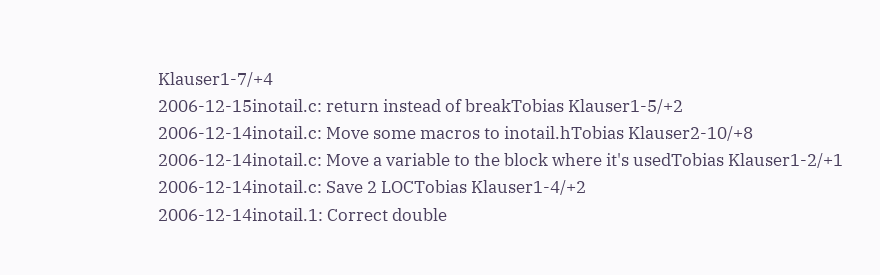Klauser1-7/+4
2006-12-15inotail.c: return instead of breakTobias Klauser1-5/+2
2006-12-14inotail.c: Move some macros to inotail.hTobias Klauser2-10/+8
2006-12-14inotail.c: Move a variable to the block where it's usedTobias Klauser1-2/+1
2006-12-14inotail.c: Save 2 LOCTobias Klauser1-4/+2
2006-12-14inotail.1: Correct double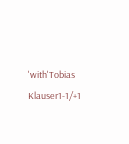'with'Tobias Klauser1-1/+1